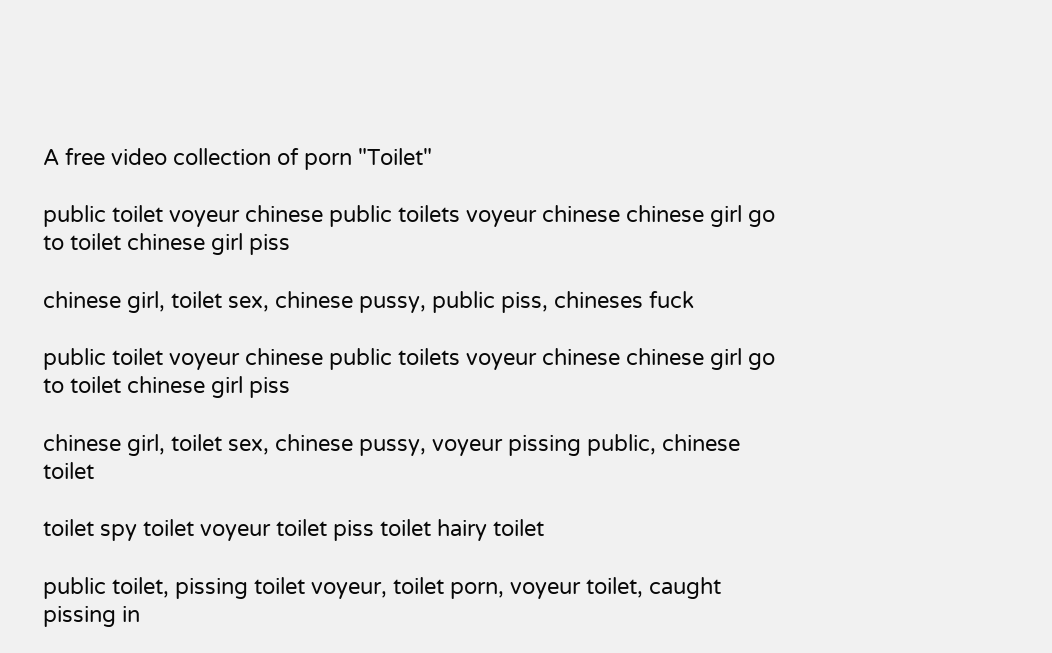A free video collection of porn "Toilet"

public toilet voyeur chinese public toilets voyeur chinese chinese girl go to toilet chinese girl piss

chinese girl, toilet sex, chinese pussy, public piss, chineses fuck

public toilet voyeur chinese public toilets voyeur chinese chinese girl go to toilet chinese girl piss

chinese girl, toilet sex, chinese pussy, voyeur pissing public, chinese toilet

toilet spy toilet voyeur toilet piss toilet hairy toilet

public toilet, pissing toilet voyeur, toilet porn, voyeur toilet, caught pissing in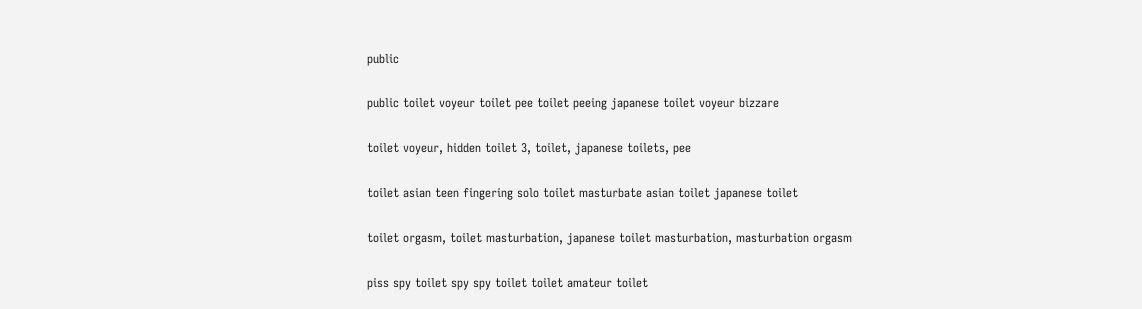public

public toilet voyeur toilet pee toilet peeing japanese toilet voyeur bizzare

toilet voyeur, hidden toilet 3, toilet, japanese toilets, pee

toilet asian teen fingering solo toilet masturbate asian toilet japanese toilet

toilet orgasm, toilet masturbation, japanese toilet masturbation, masturbation orgasm

piss spy toilet spy spy toilet toilet amateur toilet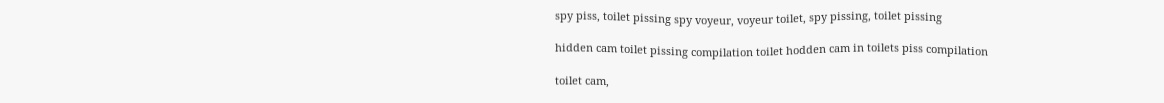spy piss, toilet pissing spy voyeur, voyeur toilet, spy pissing, toilet pissing

hidden cam toilet pissing compilation toilet hodden cam in toilets piss compilation

toilet cam,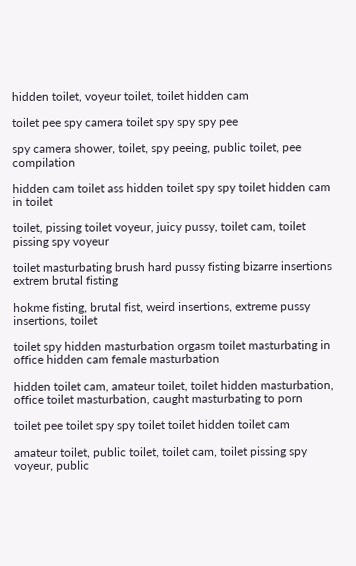hidden toilet, voyeur toilet, toilet hidden cam

toilet pee spy camera toilet spy spy spy pee

spy camera shower, toilet, spy peeing, public toilet, pee compilation

hidden cam toilet ass hidden toilet spy spy toilet hidden cam in toilet

toilet, pissing toilet voyeur, juicy pussy, toilet cam, toilet pissing spy voyeur

toilet masturbating brush hard pussy fisting bizarre insertions extrem brutal fisting

hokme fisting, brutal fist, weird insertions, extreme pussy insertions, toilet

toilet spy hidden masturbation orgasm toilet masturbating in office hidden cam female masturbation

hidden toilet cam, amateur toilet, toilet hidden masturbation, office toilet masturbation, caught masturbating to porn

toilet pee toilet spy spy toilet toilet hidden toilet cam

amateur toilet, public toilet, toilet cam, toilet pissing spy voyeur, public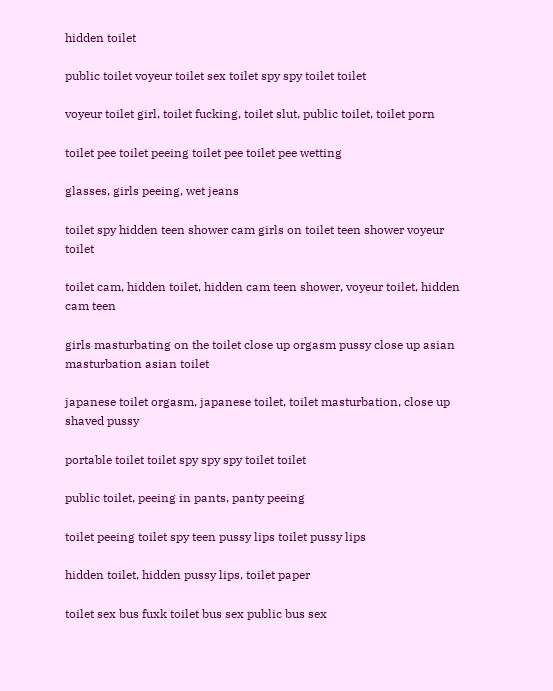hidden toilet

public toilet voyeur toilet sex toilet spy spy toilet toilet

voyeur toilet girl, toilet fucking, toilet slut, public toilet, toilet porn

toilet pee toilet peeing toilet pee toilet pee wetting

glasses, girls peeing, wet jeans

toilet spy hidden teen shower cam girls on toilet teen shower voyeur toilet

toilet cam, hidden toilet, hidden cam teen shower, voyeur toilet, hidden cam teen

girls masturbating on the toilet close up orgasm pussy close up asian masturbation asian toilet

japanese toilet orgasm, japanese toilet, toilet masturbation, close up shaved pussy

portable toilet toilet spy spy spy toilet toilet

public toilet, peeing in pants, panty peeing

toilet peeing toilet spy teen pussy lips toilet pussy lips

hidden toilet, hidden pussy lips, toilet paper

toilet sex bus fuxk toilet bus sex public bus sex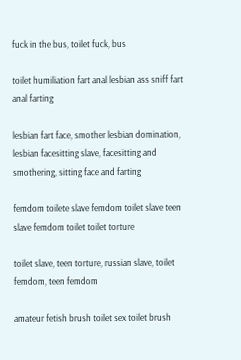fuck in the bus, toilet fuck, bus

toilet humiliation fart anal lesbian ass sniff fart anal farting

lesbian fart face, smother lesbian domination, lesbian facesitting slave, facesitting and smothering, sitting face and farting

femdom toilete slave femdom toilet slave teen slave femdom toilet toilet torture

toilet slave, teen torture, russian slave, toilet femdom, teen femdom

amateur fetish brush toilet sex toilet brush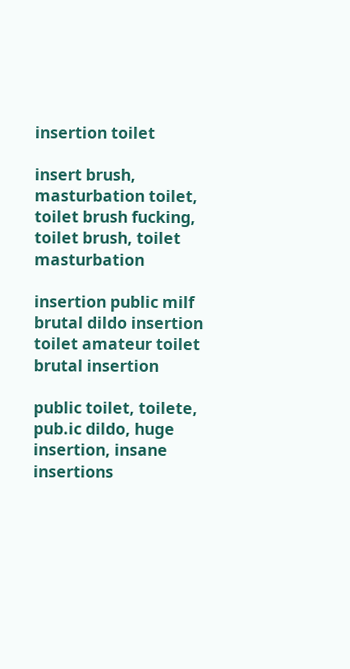insertion toilet

insert brush, masturbation toilet, toilet brush fucking, toilet brush, toilet masturbation

insertion public milf brutal dildo insertion toilet amateur toilet brutal insertion

public toilet, toilete, pub.ic dildo, huge insertion, insane insertions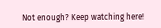Not enough? Keep watching here!